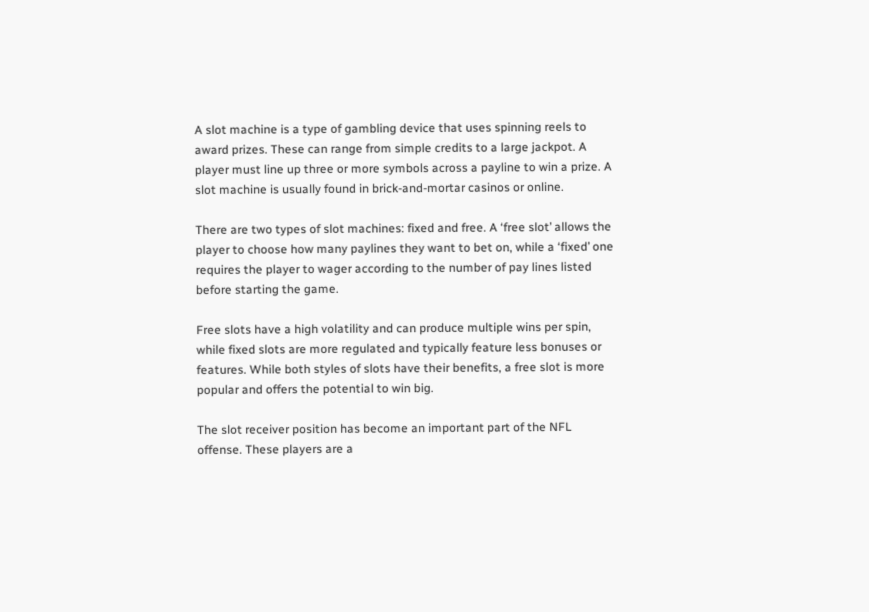A slot machine is a type of gambling device that uses spinning reels to award prizes. These can range from simple credits to a large jackpot. A player must line up three or more symbols across a payline to win a prize. A slot machine is usually found in brick-and-mortar casinos or online.

There are two types of slot machines: fixed and free. A ‘free slot’ allows the player to choose how many paylines they want to bet on, while a ‘fixed’ one requires the player to wager according to the number of pay lines listed before starting the game.

Free slots have a high volatility and can produce multiple wins per spin, while fixed slots are more regulated and typically feature less bonuses or features. While both styles of slots have their benefits, a free slot is more popular and offers the potential to win big.

The slot receiver position has become an important part of the NFL offense. These players are a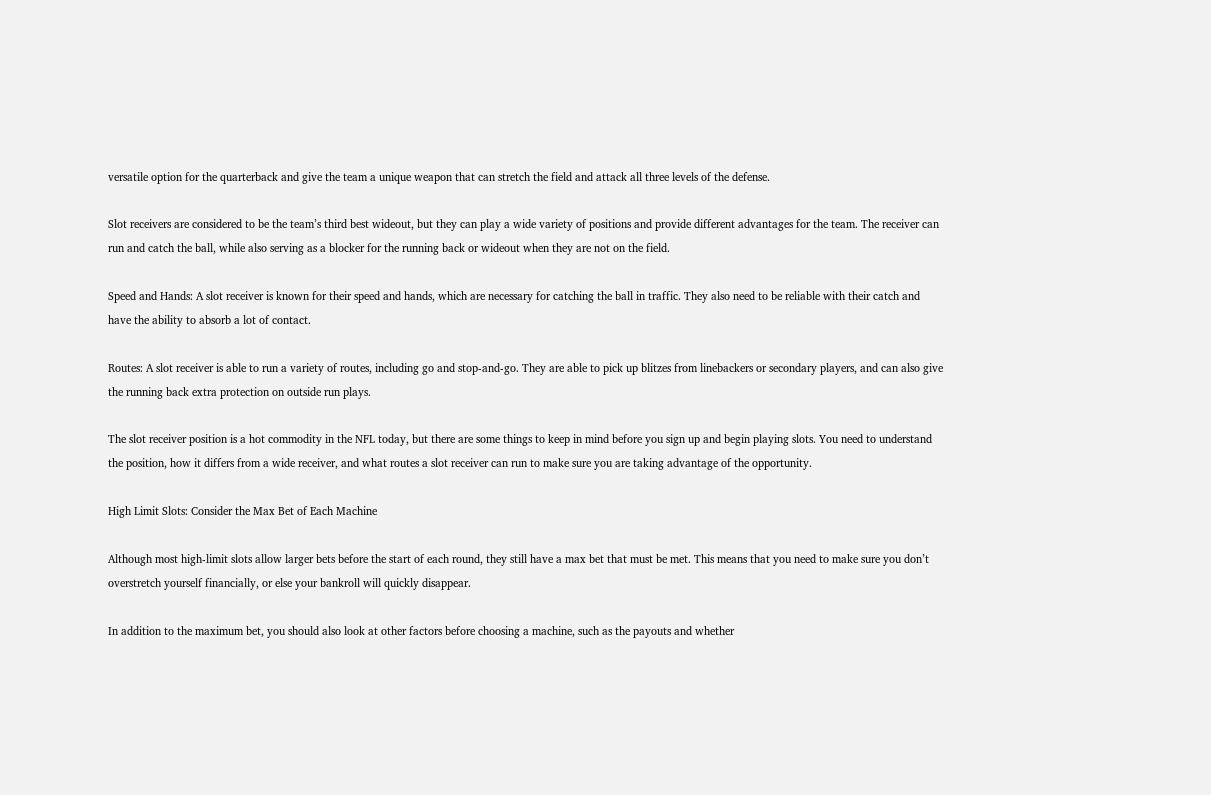versatile option for the quarterback and give the team a unique weapon that can stretch the field and attack all three levels of the defense.

Slot receivers are considered to be the team’s third best wideout, but they can play a wide variety of positions and provide different advantages for the team. The receiver can run and catch the ball, while also serving as a blocker for the running back or wideout when they are not on the field.

Speed and Hands: A slot receiver is known for their speed and hands, which are necessary for catching the ball in traffic. They also need to be reliable with their catch and have the ability to absorb a lot of contact.

Routes: A slot receiver is able to run a variety of routes, including go and stop-and-go. They are able to pick up blitzes from linebackers or secondary players, and can also give the running back extra protection on outside run plays.

The slot receiver position is a hot commodity in the NFL today, but there are some things to keep in mind before you sign up and begin playing slots. You need to understand the position, how it differs from a wide receiver, and what routes a slot receiver can run to make sure you are taking advantage of the opportunity.

High Limit Slots: Consider the Max Bet of Each Machine

Although most high-limit slots allow larger bets before the start of each round, they still have a max bet that must be met. This means that you need to make sure you don’t overstretch yourself financially, or else your bankroll will quickly disappear.

In addition to the maximum bet, you should also look at other factors before choosing a machine, such as the payouts and whether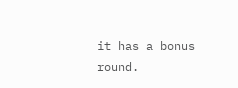it has a bonus round.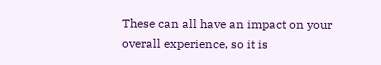These can all have an impact on your overall experience, so it is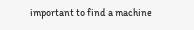important to find a machine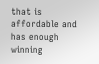that is affordable and has enough winning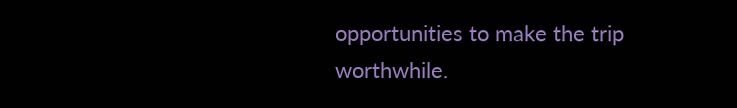opportunities to make the trip worthwhile.